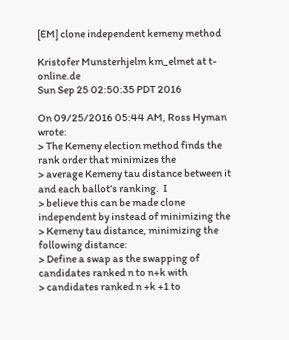[EM] clone independent kemeny method

Kristofer Munsterhjelm km_elmet at t-online.de
Sun Sep 25 02:50:35 PDT 2016

On 09/25/2016 05:44 AM, Ross Hyman wrote:
> The Kemeny election method finds the rank order that minimizes the
> average Kemeny tau distance between it and each ballot’s ranking.  I
> believe this can be made clone independent by instead of minimizing the
> Kemeny tau distance, minimizing the following distance:
> Define a swap as the swapping of candidates ranked n to n+k with
> candidates ranked n +k +1 to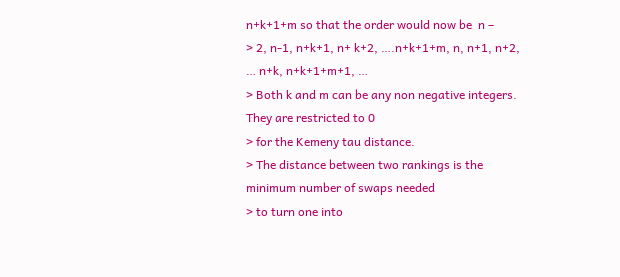n+k+1+m so that the order would now be  n –
> 2, n-1, n+k+1, n+ k+2, ….n+k+1+m, n, n+1, n+2, … n+k, n+k+1+m+1, …
> Both k and m can be any non negative integers.  They are restricted to 0
> for the Kemeny tau distance.
> The distance between two rankings is the minimum number of swaps needed
> to turn one into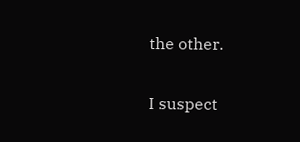the other.

I suspect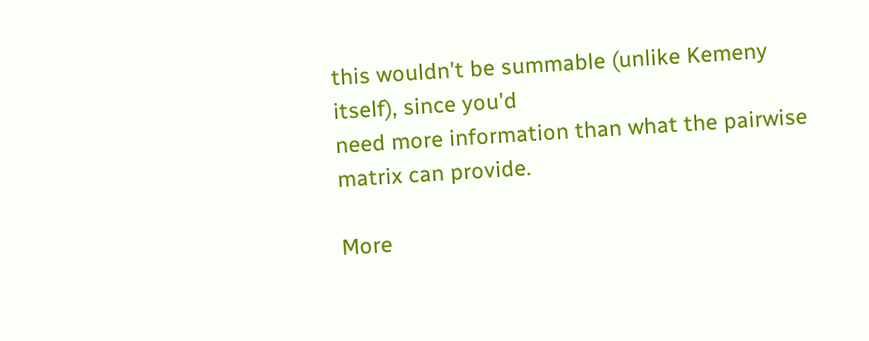this wouldn't be summable (unlike Kemeny itself), since you'd
need more information than what the pairwise matrix can provide.

More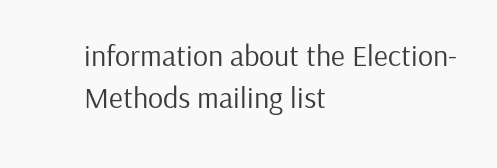information about the Election-Methods mailing list